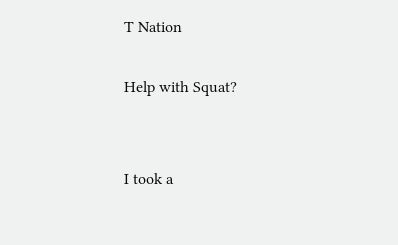T Nation

Help with Squat?


I took a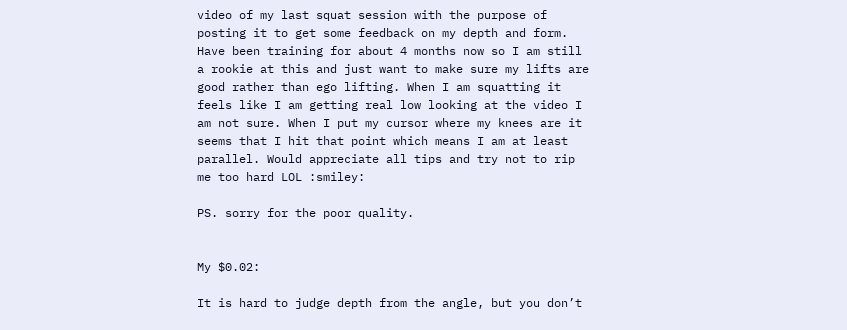video of my last squat session with the purpose of posting it to get some feedback on my depth and form. Have been training for about 4 months now so I am still a rookie at this and just want to make sure my lifts are good rather than ego lifting. When I am squatting it feels like I am getting real low looking at the video I am not sure. When I put my cursor where my knees are it seems that I hit that point which means I am at least parallel. Would appreciate all tips and try not to rip me too hard LOL :smiley:

PS. sorry for the poor quality.


My $0.02:

It is hard to judge depth from the angle, but you don’t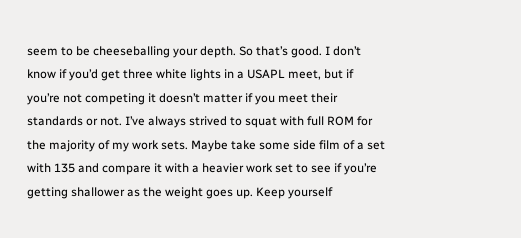seem to be cheeseballing your depth. So that’s good. I don’t know if you’d get three white lights in a USAPL meet, but if you’re not competing it doesn’t matter if you meet their standards or not. I’ve always strived to squat with full ROM for the majority of my work sets. Maybe take some side film of a set with 135 and compare it with a heavier work set to see if you’re getting shallower as the weight goes up. Keep yourself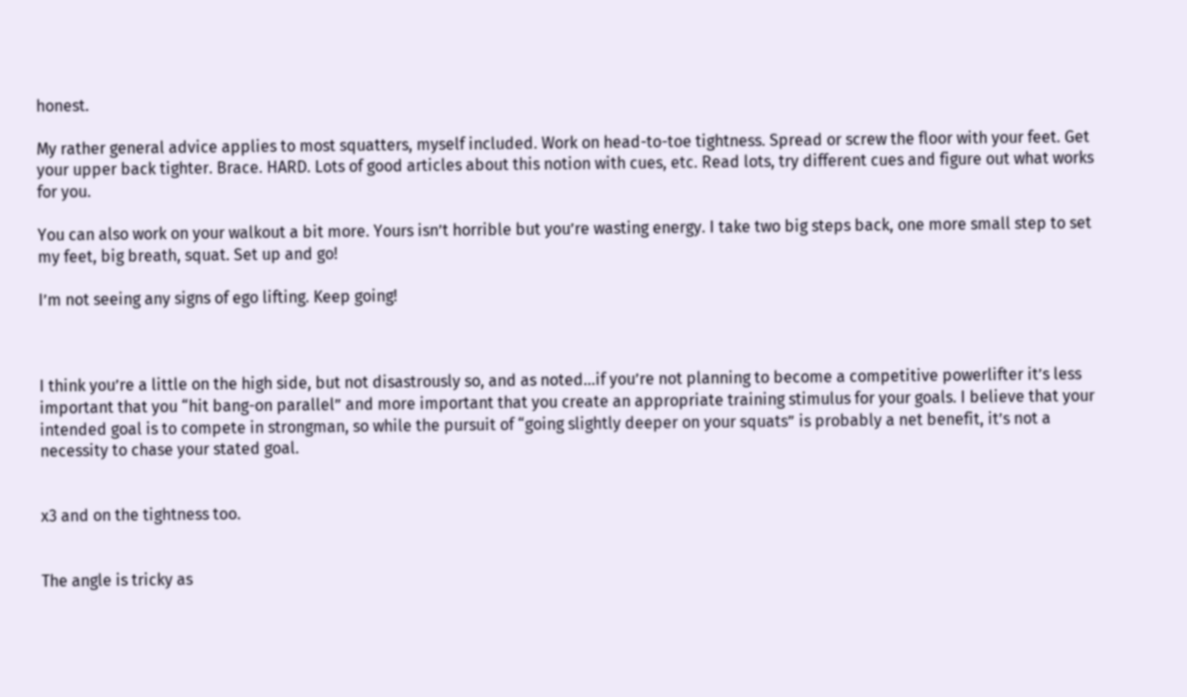honest.

My rather general advice applies to most squatters, myself included. Work on head-to-toe tightness. Spread or screw the floor with your feet. Get your upper back tighter. Brace. HARD. Lots of good articles about this notion with cues, etc. Read lots, try different cues and figure out what works for you.

You can also work on your walkout a bit more. Yours isn’t horrible but you’re wasting energy. I take two big steps back, one more small step to set my feet, big breath, squat. Set up and go!

I’m not seeing any signs of ego lifting. Keep going!



I think you’re a little on the high side, but not disastrously so, and as noted…if you’re not planning to become a competitive powerlifter it’s less important that you “hit bang-on parallel” and more important that you create an appropriate training stimulus for your goals. I believe that your intended goal is to compete in strongman, so while the pursuit of “going slightly deeper on your squats” is probably a net benefit, it’s not a necessity to chase your stated goal.


x3 and on the tightness too.


The angle is tricky as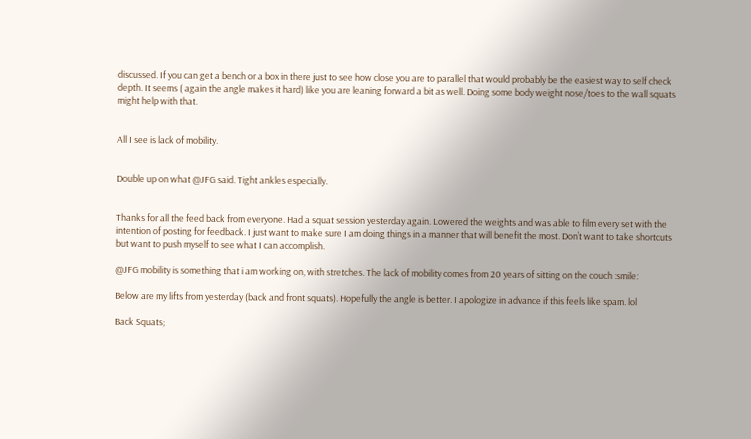discussed. If you can get a bench or a box in there just to see how close you are to parallel that would probably be the easiest way to self check depth. It seems ( again the angle makes it hard) like you are leaning forward a bit as well. Doing some body weight nose/toes to the wall squats might help with that.


All I see is lack of mobility.


Double up on what @JFG said. Tight ankles especially.


Thanks for all the feed back from everyone. Had a squat session yesterday again. Lowered the weights and was able to film every set with the intention of posting for feedback. I just want to make sure I am doing things in a manner that will benefit the most. Don’t want to take shortcuts but want to push myself to see what I can accomplish.

@JFG mobility is something that i am working on, with stretches. The lack of mobility comes from 20 years of sitting on the couch :smile:

Below are my lifts from yesterday (back and front squats). Hopefully the angle is better. I apologize in advance if this feels like spam. lol

Back Squats;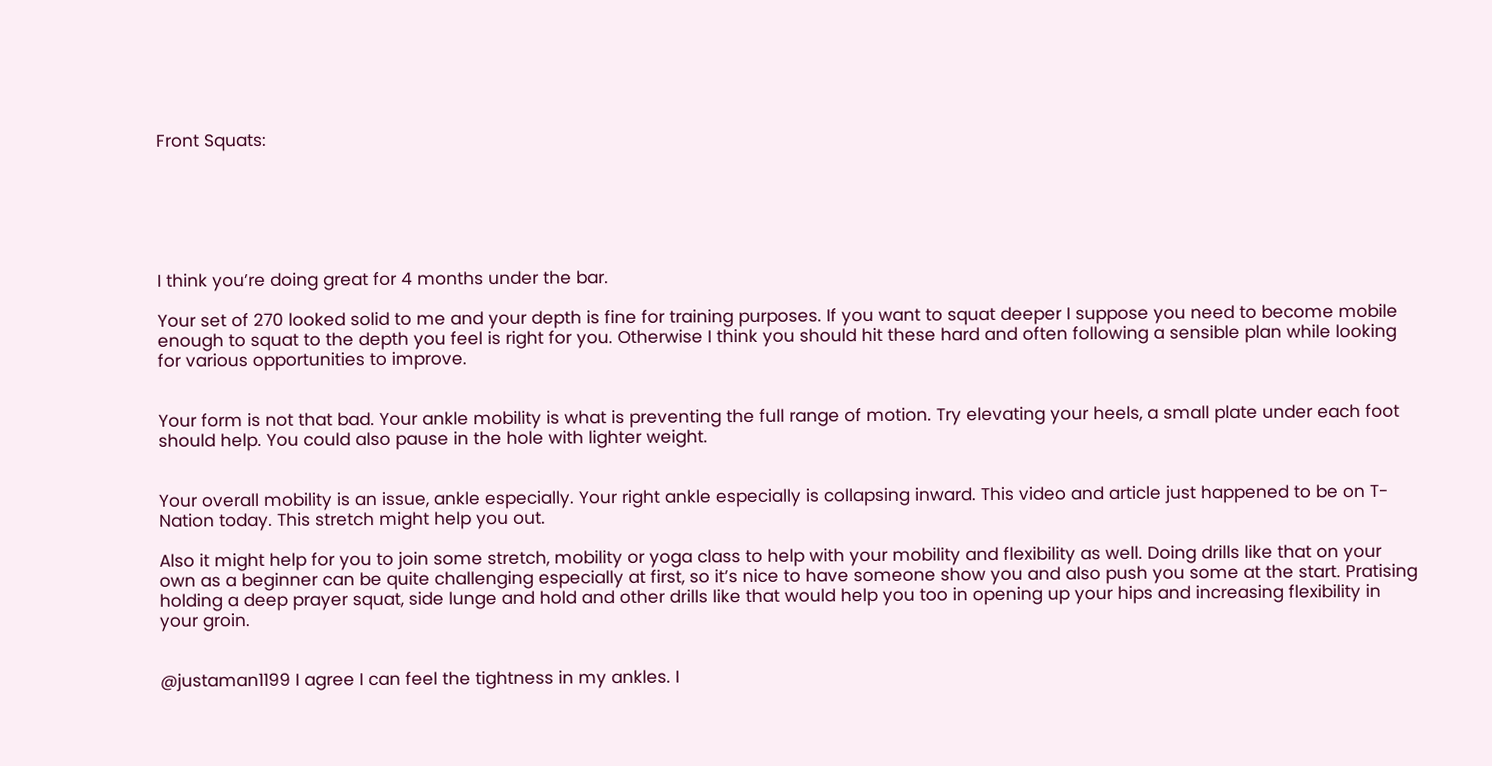Front Squats:






I think you’re doing great for 4 months under the bar.

Your set of 270 looked solid to me and your depth is fine for training purposes. If you want to squat deeper I suppose you need to become mobile enough to squat to the depth you feel is right for you. Otherwise I think you should hit these hard and often following a sensible plan while looking for various opportunities to improve.


Your form is not that bad. Your ankle mobility is what is preventing the full range of motion. Try elevating your heels, a small plate under each foot should help. You could also pause in the hole with lighter weight.


Your overall mobility is an issue, ankle especially. Your right ankle especially is collapsing inward. This video and article just happened to be on T-Nation today. This stretch might help you out.

Also it might help for you to join some stretch, mobility or yoga class to help with your mobility and flexibility as well. Doing drills like that on your own as a beginner can be quite challenging especially at first, so it’s nice to have someone show you and also push you some at the start. Pratising holding a deep prayer squat, side lunge and hold and other drills like that would help you too in opening up your hips and increasing flexibility in your groin.


@justaman1199 I agree I can feel the tightness in my ankles. I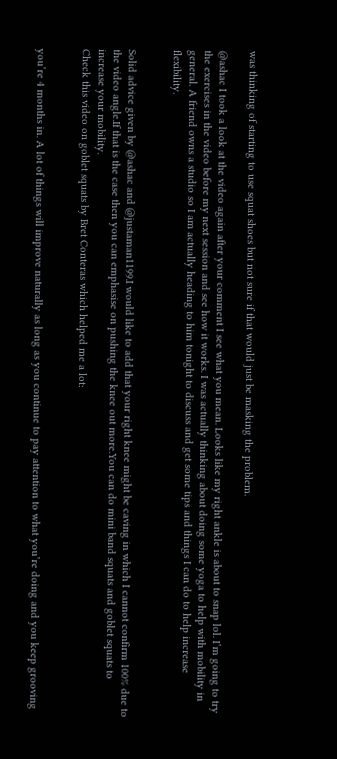was thinking of starting to use squat shoes but not sure if that would just be masking the problem.

@ashac I took a look at the video again after your comment I see what you mean. Looks like my right ankle is about to snap lol. I’m going to try the exercises in the video before my next session and see how it works. I was actually thinking about doing some yoga to help with mobility in general. A friend owns a studio so I am actually heading to him tonight to discuss and get some tips and things I can do to help increase flexibility.


Solid advice given by @ashac and @justaman1199.I would like to add that your right knee might be caving in which I cannot confirm 100% due to the video angle.If that is the case then you can emphasise on pushing the knee out more.You can do mini band squats and goblet squats to increase your mobility.
Check this video on goblet squats by Bret Conteras which helped me a lot:


you’re 4 months in. A lot of things will improve naturally as long as you continue to pay attention to what you’re doing and you keep grooving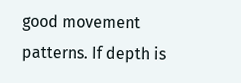good movement patterns. If depth is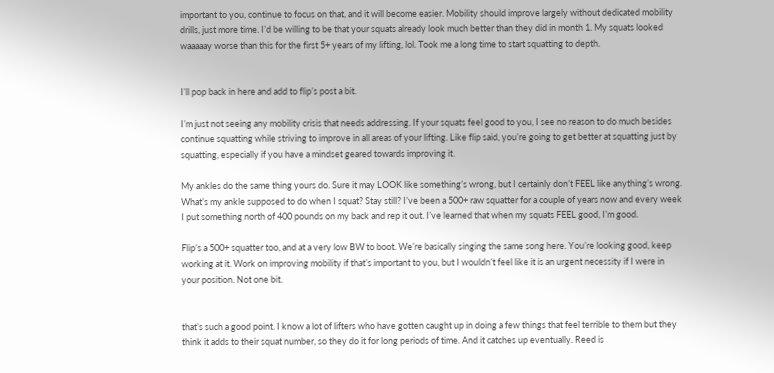important to you, continue to focus on that, and it will become easier. Mobility should improve largely without dedicated mobility drills, just more time. I’d be willing to be that your squats already look much better than they did in month 1. My squats looked waaaaay worse than this for the first 5+ years of my lifting, lol. Took me a long time to start squatting to depth.


I’ll pop back in here and add to flip’s post a bit.

I’m just not seeing any mobility crisis that needs addressing. If your squats feel good to you, I see no reason to do much besides continue squatting while striving to improve in all areas of your lifting. Like flip said, you’re going to get better at squatting just by squatting, especially if you have a mindset geared towards improving it.

My ankles do the same thing yours do. Sure it may LOOK like something’s wrong, but I certainly don’t FEEL like anything’s wrong. What’s my ankle supposed to do when I squat? Stay still? I’ve been a 500+ raw squatter for a couple of years now and every week I put something north of 400 pounds on my back and rep it out. I’ve learned that when my squats FEEL good, I’m good.

Flip’s a 500+ squatter too, and at a very low BW to boot. We’re basically singing the same song here. You’re looking good, keep working at it. Work on improving mobility if that’s important to you, but I wouldn’t feel like it is an urgent necessity if I were in your position. Not one bit.


that’s such a good point. I know a lot of lifters who have gotten caught up in doing a few things that feel terrible to them but they think it adds to their squat number, so they do it for long periods of time. And it catches up eventually. Reed is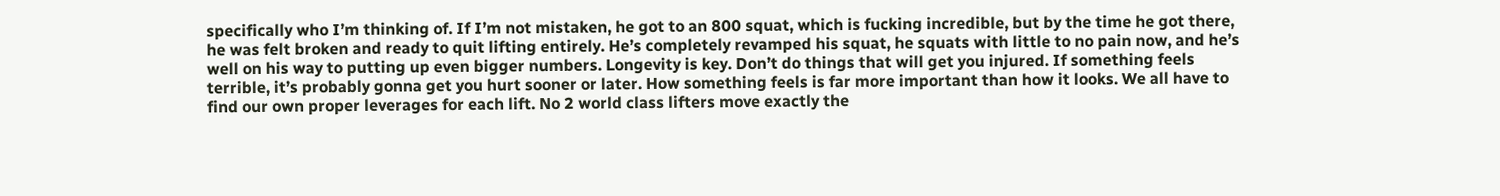specifically who I’m thinking of. If I’m not mistaken, he got to an 800 squat, which is fucking incredible, but by the time he got there, he was felt broken and ready to quit lifting entirely. He’s completely revamped his squat, he squats with little to no pain now, and he’s well on his way to putting up even bigger numbers. Longevity is key. Don’t do things that will get you injured. If something feels terrible, it’s probably gonna get you hurt sooner or later. How something feels is far more important than how it looks. We all have to find our own proper leverages for each lift. No 2 world class lifters move exactly the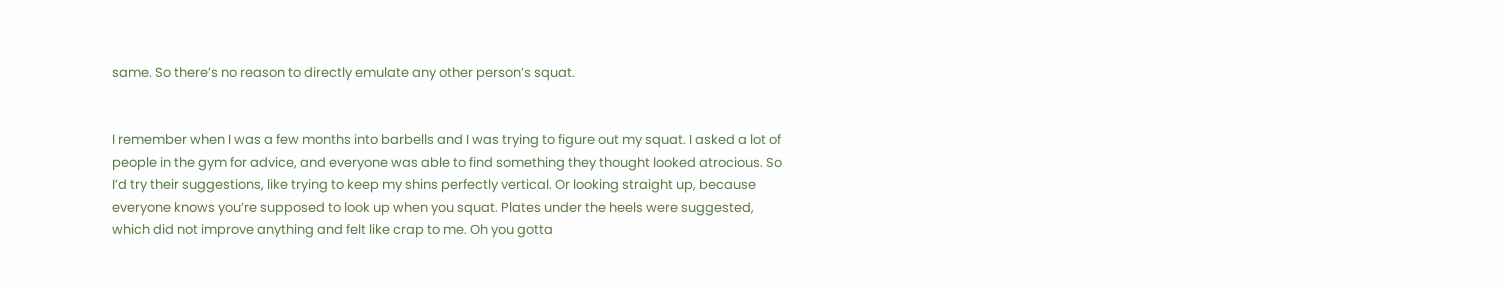same. So there’s no reason to directly emulate any other person’s squat.


I remember when I was a few months into barbells and I was trying to figure out my squat. I asked a lot of people in the gym for advice, and everyone was able to find something they thought looked atrocious. So I’d try their suggestions, like trying to keep my shins perfectly vertical. Or looking straight up, because everyone knows you’re supposed to look up when you squat. Plates under the heels were suggested, which did not improve anything and felt like crap to me. Oh you gotta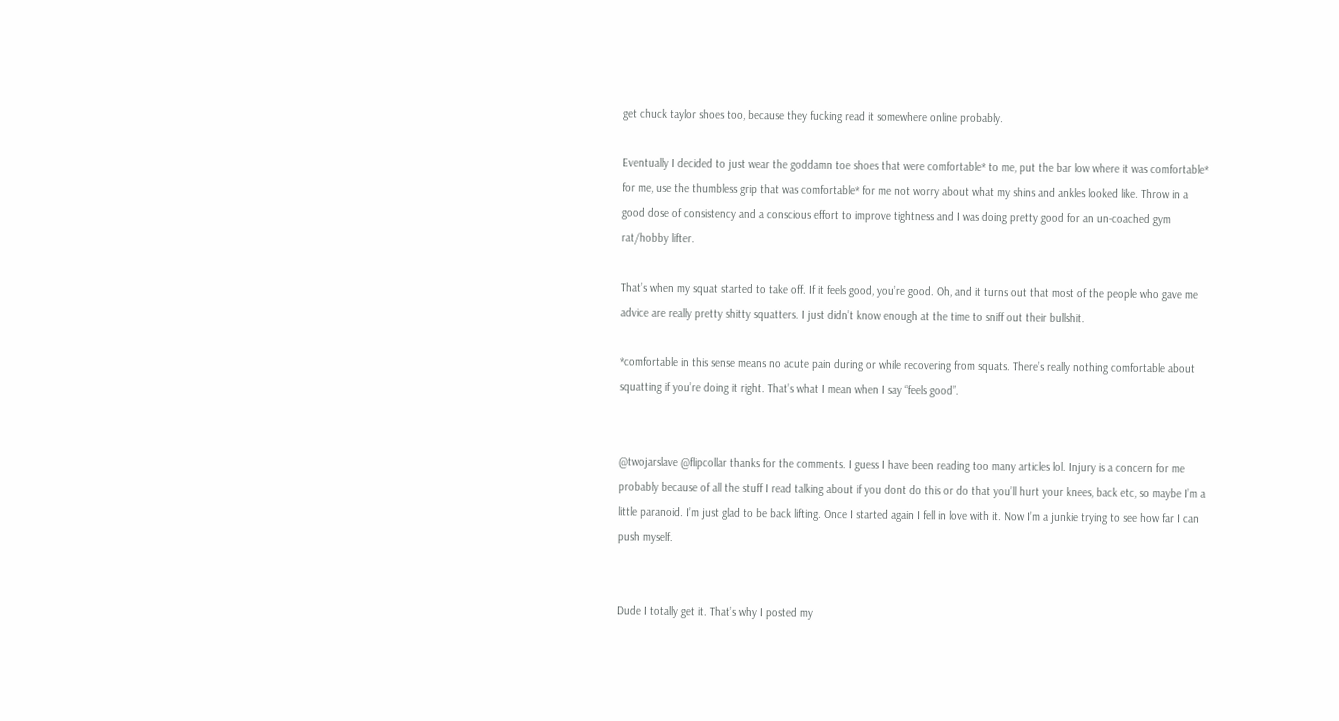get chuck taylor shoes too, because they fucking read it somewhere online probably.

Eventually I decided to just wear the goddamn toe shoes that were comfortable* to me, put the bar low where it was comfortable* for me, use the thumbless grip that was comfortable* for me not worry about what my shins and ankles looked like. Throw in a good dose of consistency and a conscious effort to improve tightness and I was doing pretty good for an un-coached gym rat/hobby lifter.

That’s when my squat started to take off. If it feels good, you’re good. Oh, and it turns out that most of the people who gave me advice are really pretty shitty squatters. I just didn’t know enough at the time to sniff out their bullshit.

*comfortable in this sense means no acute pain during or while recovering from squats. There’s really nothing comfortable about squatting if you’re doing it right. That’s what I mean when I say “feels good”.


@twojarslave @flipcollar thanks for the comments. I guess I have been reading too many articles lol. Injury is a concern for me probably because of all the stuff I read talking about if you dont do this or do that you’ll hurt your knees, back etc, so maybe I’m a little paranoid. I’m just glad to be back lifting. Once I started again I fell in love with it. Now I’m a junkie trying to see how far I can push myself.


Dude I totally get it. That’s why I posted my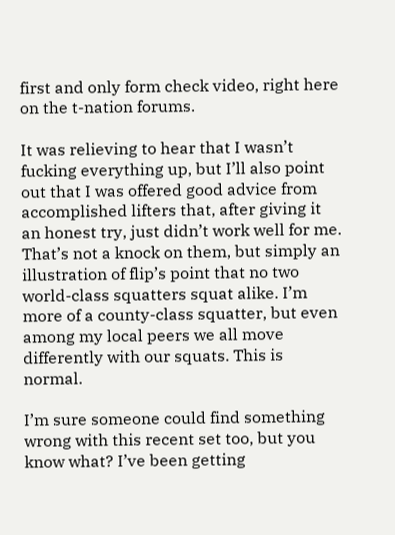first and only form check video, right here on the t-nation forums.

It was relieving to hear that I wasn’t fucking everything up, but I’ll also point out that I was offered good advice from accomplished lifters that, after giving it an honest try, just didn’t work well for me. That’s not a knock on them, but simply an illustration of flip’s point that no two world-class squatters squat alike. I’m more of a county-class squatter, but even among my local peers we all move differently with our squats. This is normal.

I’m sure someone could find something wrong with this recent set too, but you know what? I’ve been getting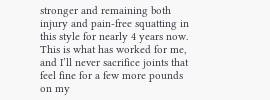stronger and remaining both injury and pain-free squatting in this style for nearly 4 years now. This is what has worked for me, and I’ll never sacrifice joints that feel fine for a few more pounds on my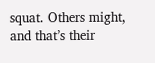squat. Others might, and that’s their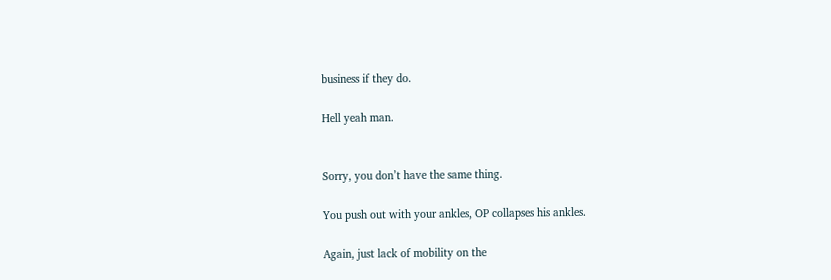business if they do.

Hell yeah man.


Sorry, you don’t have the same thing.

You push out with your ankles, OP collapses his ankles.

Again, just lack of mobility on the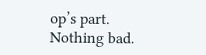op’s part. Nothing bad.